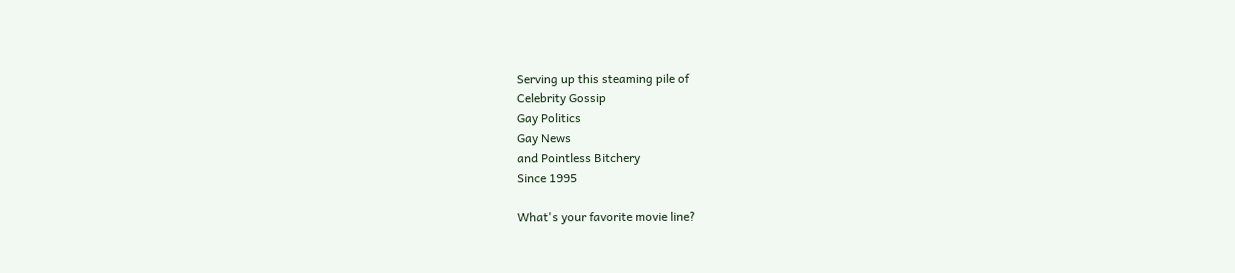Serving up this steaming pile of
Celebrity Gossip
Gay Politics
Gay News
and Pointless Bitchery
Since 1995

What's your favorite movie line?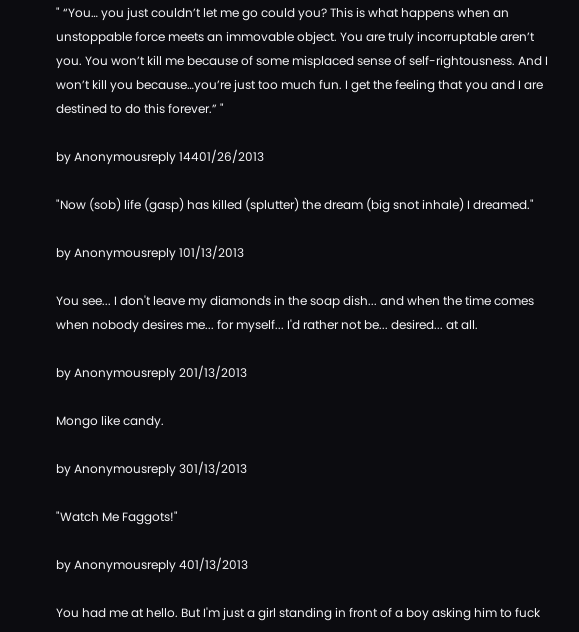" “You… you just couldn’t let me go could you? This is what happens when an unstoppable force meets an immovable object. You are truly incorruptable aren’t you. You won’t kill me because of some misplaced sense of self-rightousness. And I won’t kill you because…you’re just too much fun. I get the feeling that you and I are destined to do this forever.” "

by Anonymousreply 14401/26/2013

"Now (sob) life (gasp) has killed (splutter) the dream (big snot inhale) I dreamed."

by Anonymousreply 101/13/2013

You see... I don't leave my diamonds in the soap dish... and when the time comes when nobody desires me... for myself... I'd rather not be... desired... at all.

by Anonymousreply 201/13/2013

Mongo like candy.

by Anonymousreply 301/13/2013

"Watch Me Faggots!"

by Anonymousreply 401/13/2013

You had me at hello. But I'm just a girl standing in front of a boy asking him to fuck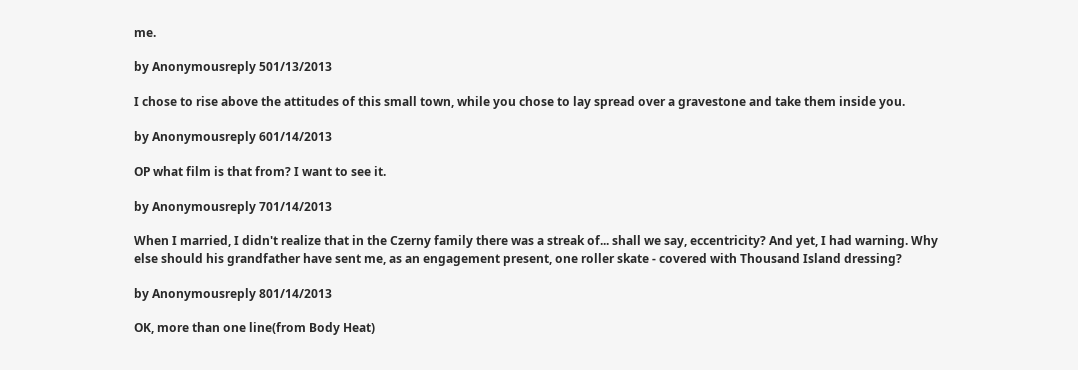me.

by Anonymousreply 501/13/2013

I chose to rise above the attitudes of this small town, while you chose to lay spread over a gravestone and take them inside you.

by Anonymousreply 601/14/2013

OP what film is that from? I want to see it.

by Anonymousreply 701/14/2013

When I married, I didn't realize that in the Czerny family there was a streak of... shall we say, eccentricity? And yet, I had warning. Why else should his grandfather have sent me, as an engagement present, one roller skate - covered with Thousand Island dressing?

by Anonymousreply 801/14/2013

OK, more than one line(from Body Heat)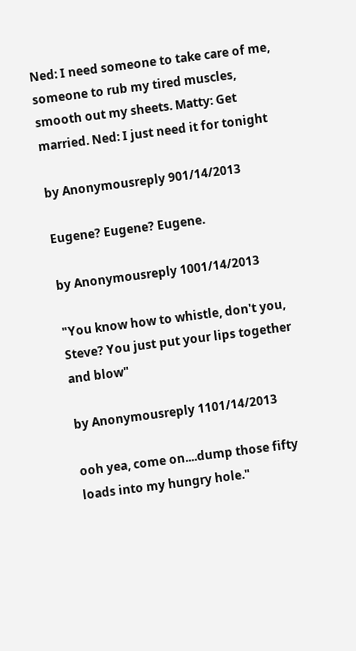Ned: I need someone to take care of me, someone to rub my tired muscles, smooth out my sheets. Matty: Get married. Ned: I just need it for tonight

by Anonymousreply 901/14/2013

Eugene? Eugene? Eugene.

by Anonymousreply 1001/14/2013

"You know how to whistle, don't you, Steve? You just put your lips together and blow"

by Anonymousreply 1101/14/2013

ooh yea, come on....dump those fifty loads into my hungry hole."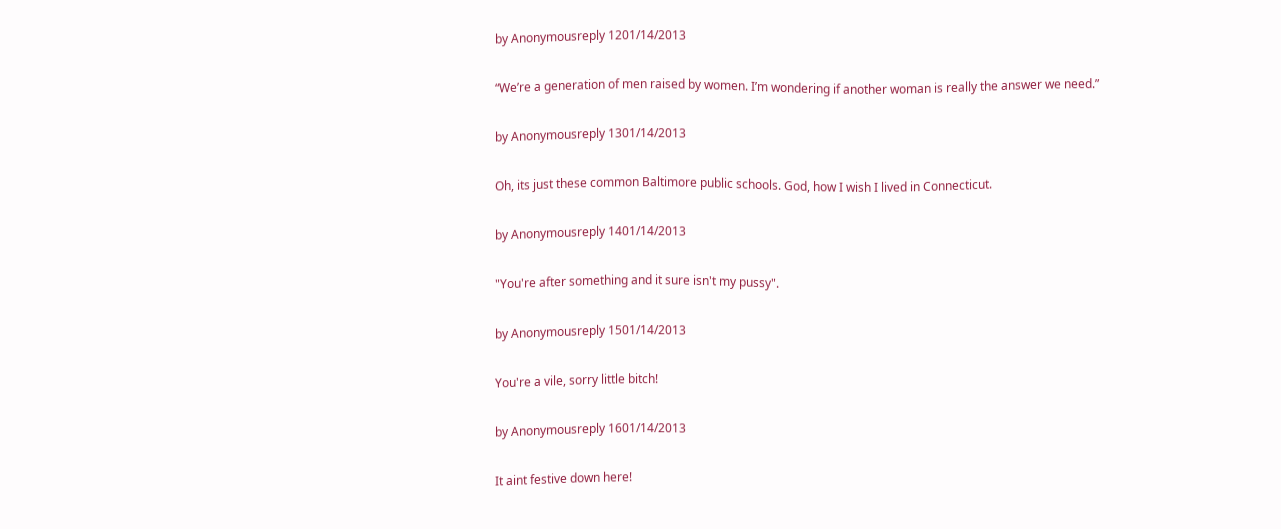by Anonymousreply 1201/14/2013

“We’re a generation of men raised by women. I’m wondering if another woman is really the answer we need.”

by Anonymousreply 1301/14/2013

Oh, its just these common Baltimore public schools. God, how I wish I lived in Connecticut.

by Anonymousreply 1401/14/2013

"You're after something and it sure isn't my pussy".

by Anonymousreply 1501/14/2013

You're a vile, sorry little bitch!

by Anonymousreply 1601/14/2013

It aint festive down here!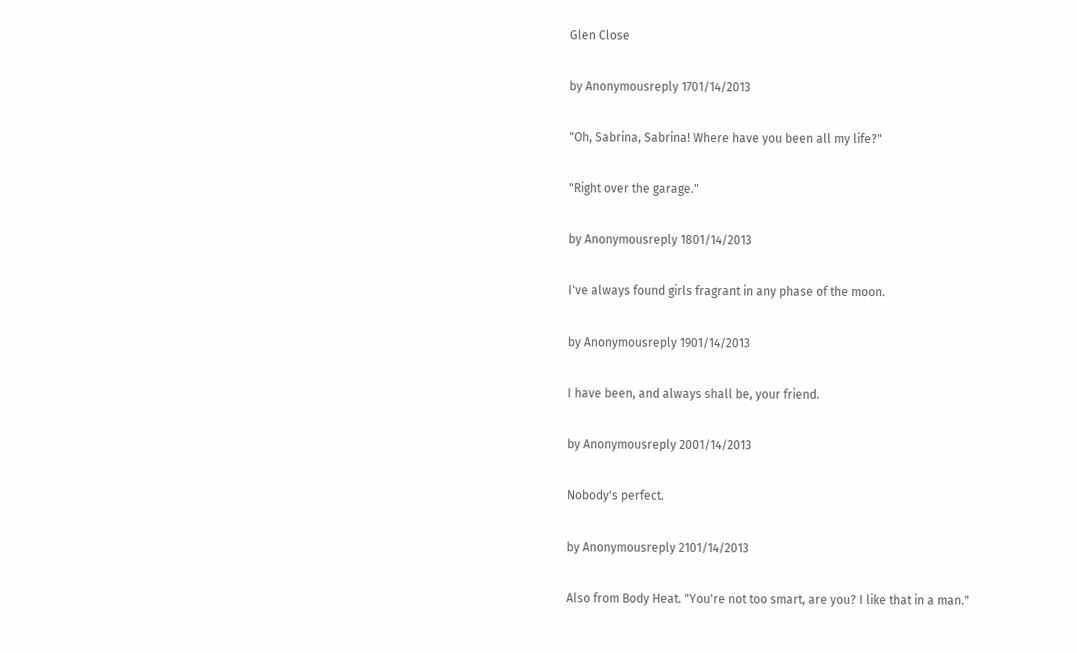Glen Close

by Anonymousreply 1701/14/2013

"Oh, Sabrina, Sabrina! Where have you been all my life?"

"Right over the garage."

by Anonymousreply 1801/14/2013

I've always found girls fragrant in any phase of the moon.

by Anonymousreply 1901/14/2013

I have been, and always shall be, your friend.

by Anonymousreply 2001/14/2013

Nobody's perfect.

by Anonymousreply 2101/14/2013

Also from Body Heat. "You're not too smart, are you? I like that in a man."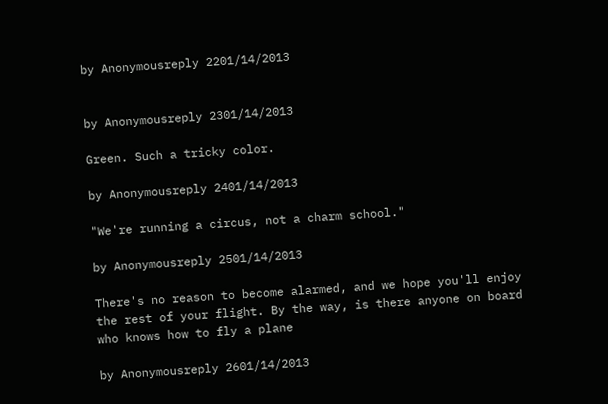by Anonymousreply 2201/14/2013


by Anonymousreply 2301/14/2013

Green. Such a tricky color.

by Anonymousreply 2401/14/2013

"We're running a circus, not a charm school."

by Anonymousreply 2501/14/2013

There's no reason to become alarmed, and we hope you'll enjoy the rest of your flight. By the way, is there anyone on board who knows how to fly a plane

by Anonymousreply 2601/14/2013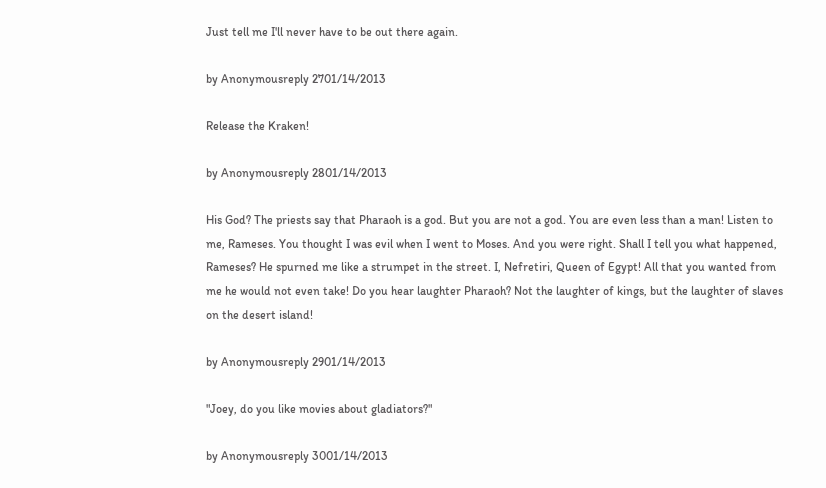Just tell me I'll never have to be out there again.

by Anonymousreply 2701/14/2013

Release the Kraken!

by Anonymousreply 2801/14/2013

His God? The priests say that Pharaoh is a god. But you are not a god. You are even less than a man! Listen to me, Rameses. You thought I was evil when I went to Moses. And you were right. Shall I tell you what happened, Rameses? He spurned me like a strumpet in the street. I, Nefretiri, Queen of Egypt! All that you wanted from me he would not even take! Do you hear laughter Pharaoh? Not the laughter of kings, but the laughter of slaves on the desert island!

by Anonymousreply 2901/14/2013

"Joey, do you like movies about gladiators?"

by Anonymousreply 3001/14/2013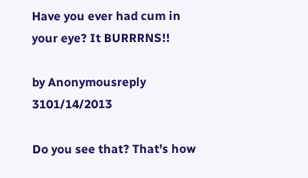Have you ever had cum in your eye? It BURRRNS!!

by Anonymousreply 3101/14/2013

Do you see that? That's how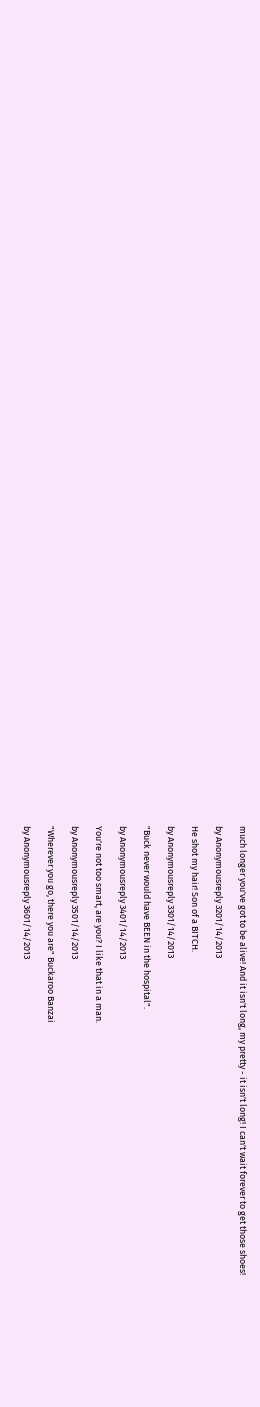much longer you've got to be alive! And it isn't long, my pretty - it isn't long! I can't wait forever to get those shoes!

by Anonymousreply 3201/14/2013

He shot my hair! Son of a BITCH.

by Anonymousreply 3301/14/2013

"Buck never would have BEEN in the hospital".

by Anonymousreply 3401/14/2013

You're not too smart, are you? I like that in a man.

by Anonymousreply 3501/14/2013

"Wherever you go, there you are" Buckaroo Banzai

by Anonymousreply 3601/14/2013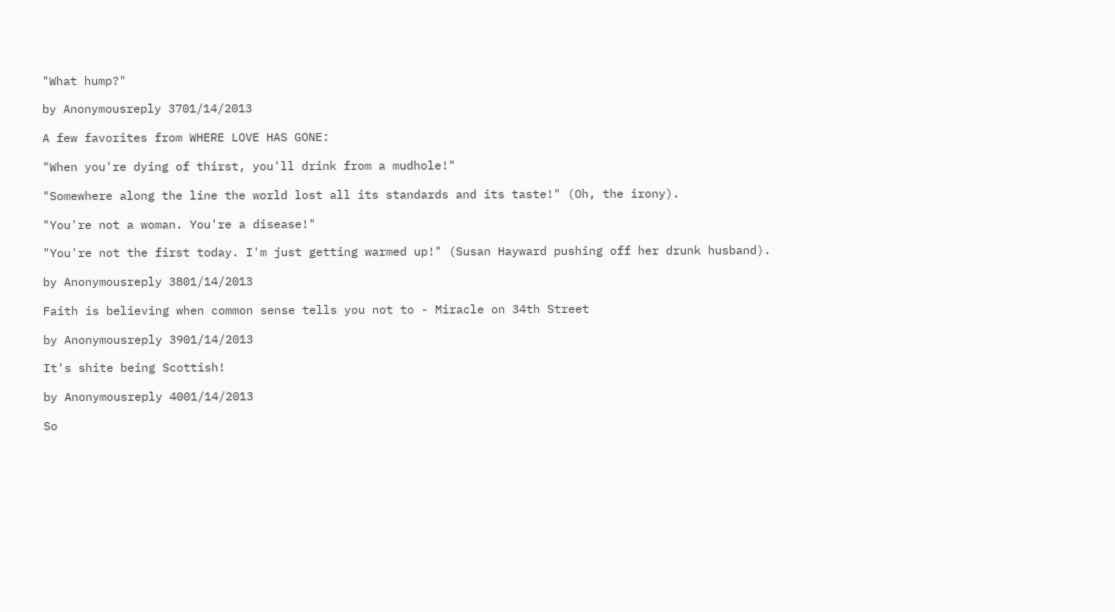"What hump?"

by Anonymousreply 3701/14/2013

A few favorites from WHERE LOVE HAS GONE:

"When you're dying of thirst, you'll drink from a mudhole!"

"Somewhere along the line the world lost all its standards and its taste!" (Oh, the irony).

"You're not a woman. You're a disease!"

"You're not the first today. I'm just getting warmed up!" (Susan Hayward pushing off her drunk husband).

by Anonymousreply 3801/14/2013

Faith is believing when common sense tells you not to - Miracle on 34th Street

by Anonymousreply 3901/14/2013

It's shite being Scottish!

by Anonymousreply 4001/14/2013

So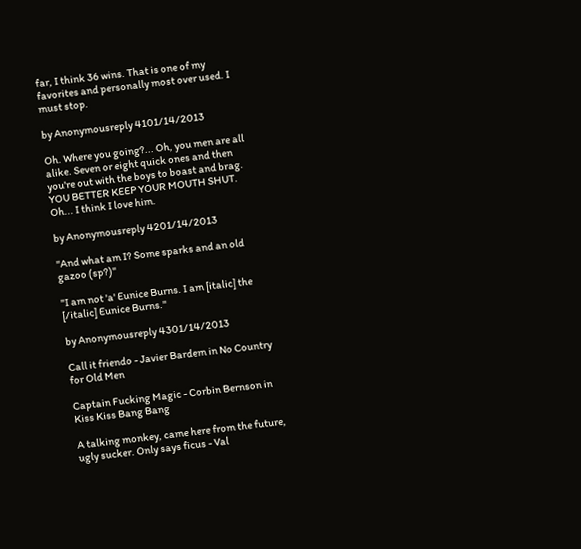far, I think 36 wins. That is one of my favorites and personally most over used. I must stop.

by Anonymousreply 4101/14/2013

Oh. Where you going?... Oh, you men are all alike. Seven or eight quick ones and then you're out with the boys to boast and brag. YOU BETTER KEEP YOUR MOUTH SHUT. Oh... I think I love him.

by Anonymousreply 4201/14/2013

"And what am I? Some sparks and an old gazoo (sp?)"

"I am not 'a' Eunice Burns. I am [italic] the [/italic] Eunice Burns."

by Anonymousreply 4301/14/2013

Call it friendo - Javier Bardem in No Country for Old Men

Captain Fucking Magic - Corbin Bernson in Kiss Kiss Bang Bang

A talking monkey, came here from the future, ugly sucker. Only says ficus - Val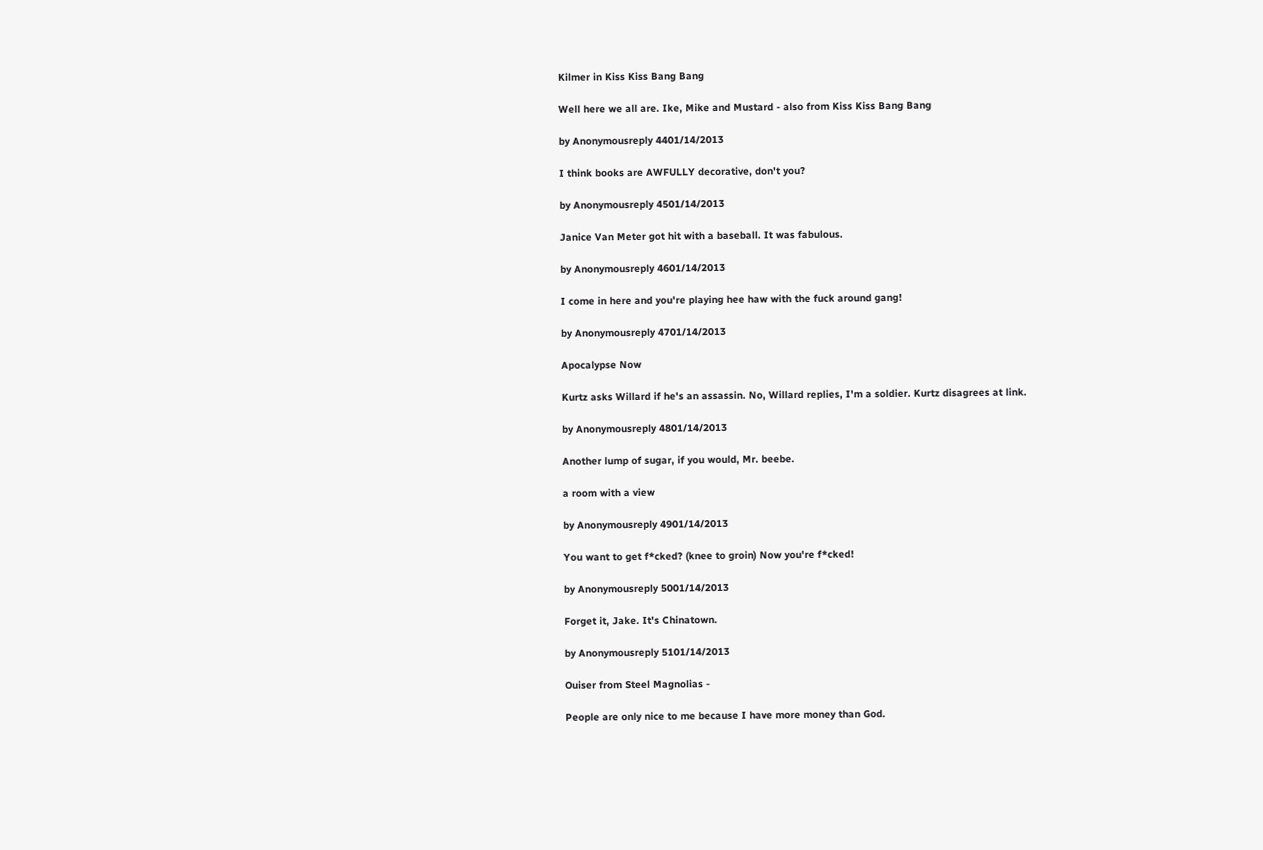Kilmer in Kiss Kiss Bang Bang

Well here we all are. Ike, Mike and Mustard - also from Kiss Kiss Bang Bang

by Anonymousreply 4401/14/2013

I think books are AWFULLY decorative, don't you?

by Anonymousreply 4501/14/2013

Janice Van Meter got hit with a baseball. It was fabulous.

by Anonymousreply 4601/14/2013

I come in here and you're playing hee haw with the fuck around gang!

by Anonymousreply 4701/14/2013

Apocalypse Now

Kurtz asks Willard if he's an assassin. No, Willard replies, I'm a soldier. Kurtz disagrees at link.

by Anonymousreply 4801/14/2013

Another lump of sugar, if you would, Mr. beebe.

a room with a view

by Anonymousreply 4901/14/2013

You want to get f*cked? (knee to groin) Now you're f*cked!

by Anonymousreply 5001/14/2013

Forget it, Jake. It's Chinatown.

by Anonymousreply 5101/14/2013

Ouiser from Steel Magnolias -

People are only nice to me because I have more money than God.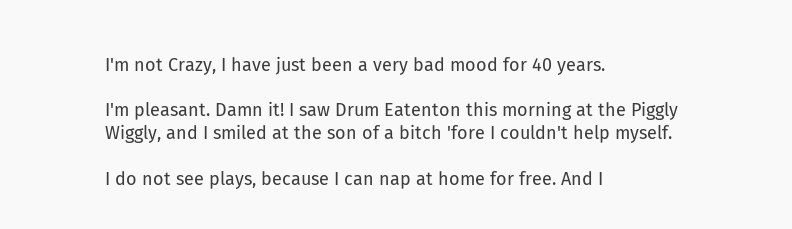I'm not Crazy, I have just been a very bad mood for 40 years.

I'm pleasant. Damn it! I saw Drum Eatenton this morning at the Piggly Wiggly, and I smiled at the son of a bitch 'fore I couldn't help myself.

I do not see plays, because I can nap at home for free. And I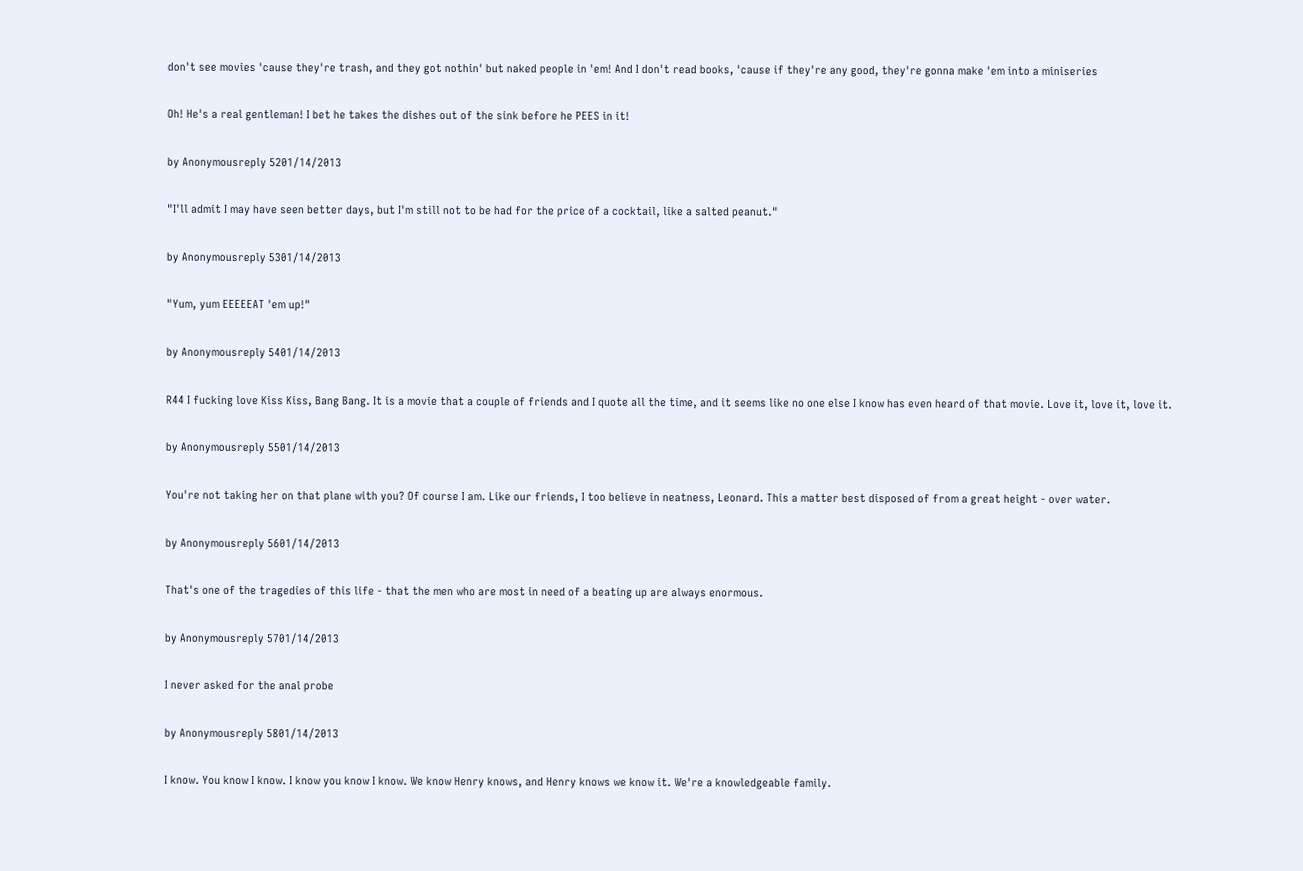don't see movies 'cause they're trash, and they got nothin' but naked people in 'em! And I don't read books, 'cause if they're any good, they're gonna make 'em into a miniseries

Oh! He's a real gentleman! I bet he takes the dishes out of the sink before he PEES in it!

by Anonymousreply 5201/14/2013

"I'll admit I may have seen better days, but I'm still not to be had for the price of a cocktail, like a salted peanut."

by Anonymousreply 5301/14/2013

"Yum, yum EEEEEAT 'em up!"

by Anonymousreply 5401/14/2013

R44 I fucking love Kiss Kiss, Bang Bang. It is a movie that a couple of friends and I quote all the time, and it seems like no one else I know has even heard of that movie. Love it, love it, love it.

by Anonymousreply 5501/14/2013

You're not taking her on that plane with you? Of course I am. Like our friends, I too believe in neatness, Leonard. This a matter best disposed of from a great height - over water.

by Anonymousreply 5601/14/2013

That's one of the tragedies of this life - that the men who are most in need of a beating up are always enormous.

by Anonymousreply 5701/14/2013

I never asked for the anal probe

by Anonymousreply 5801/14/2013

I know. You know I know. I know you know I know. We know Henry knows, and Henry knows we know it. We're a knowledgeable family.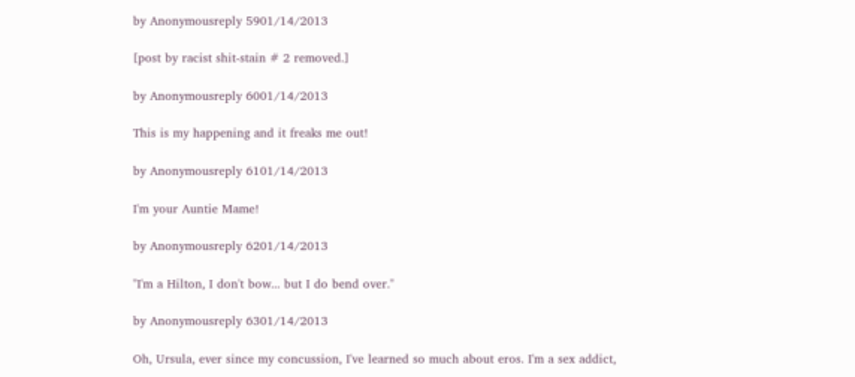by Anonymousreply 5901/14/2013

[post by racist shit-stain # 2 removed.]

by Anonymousreply 6001/14/2013

This is my happening and it freaks me out!

by Anonymousreply 6101/14/2013

I'm your Auntie Mame!

by Anonymousreply 6201/14/2013

"I'm a Hilton, I don't bow... but I do bend over."

by Anonymousreply 6301/14/2013

Oh, Ursula, ever since my concussion, I've learned so much about eros. I'm a sex addict,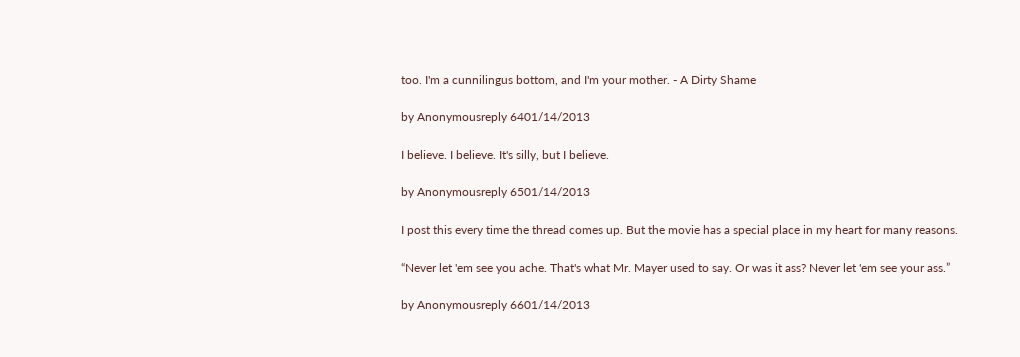too. I'm a cunnilingus bottom, and I'm your mother. - A Dirty Shame

by Anonymousreply 6401/14/2013

I believe. I believe. It's silly, but I believe.

by Anonymousreply 6501/14/2013

I post this every time the thread comes up. But the movie has a special place in my heart for many reasons.

“Never let 'em see you ache. That's what Mr. Mayer used to say. Or was it ass? Never let 'em see your ass.”

by Anonymousreply 6601/14/2013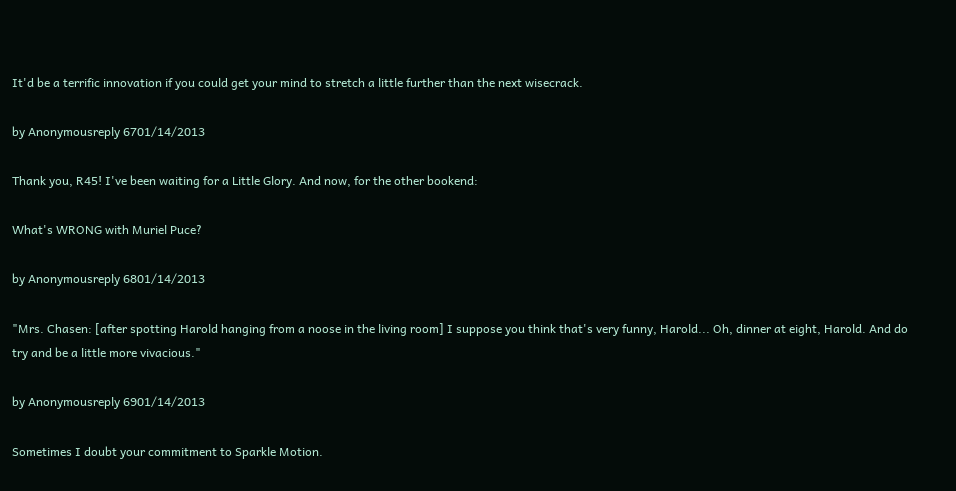It'd be a terrific innovation if you could get your mind to stretch a little further than the next wisecrack.

by Anonymousreply 6701/14/2013

Thank you, R45! I've been waiting for a Little Glory. And now, for the other bookend:

What's WRONG with Muriel Puce?

by Anonymousreply 6801/14/2013

"Mrs. Chasen: [after spotting Harold hanging from a noose in the living room] I suppose you think that's very funny, Harold... Oh, dinner at eight, Harold. And do try and be a little more vivacious."

by Anonymousreply 6901/14/2013

Sometimes I doubt your commitment to Sparkle Motion.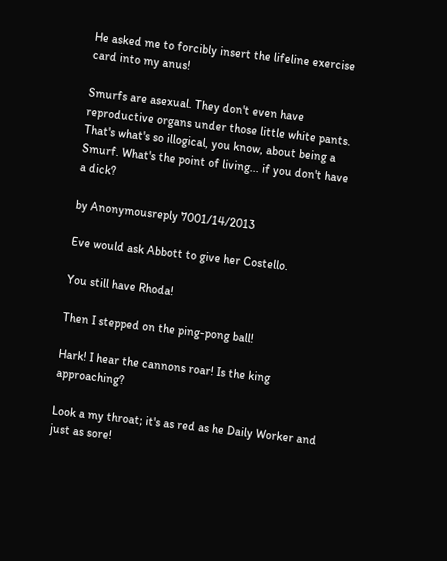He asked me to forcibly insert the lifeline exercise card into my anus!

Smurfs are asexual. They don't even have reproductive organs under those little white pants. That's what's so illogical, you know, about being a Smurf. What's the point of living... if you don't have a dick?

by Anonymousreply 7001/14/2013

Eve would ask Abbott to give her Costello.

You still have Rhoda!

Then I stepped on the ping-pong ball!

Hark! I hear the cannons roar! Is the king approaching?

Look a my throat; it's as red as he Daily Worker and just as sore!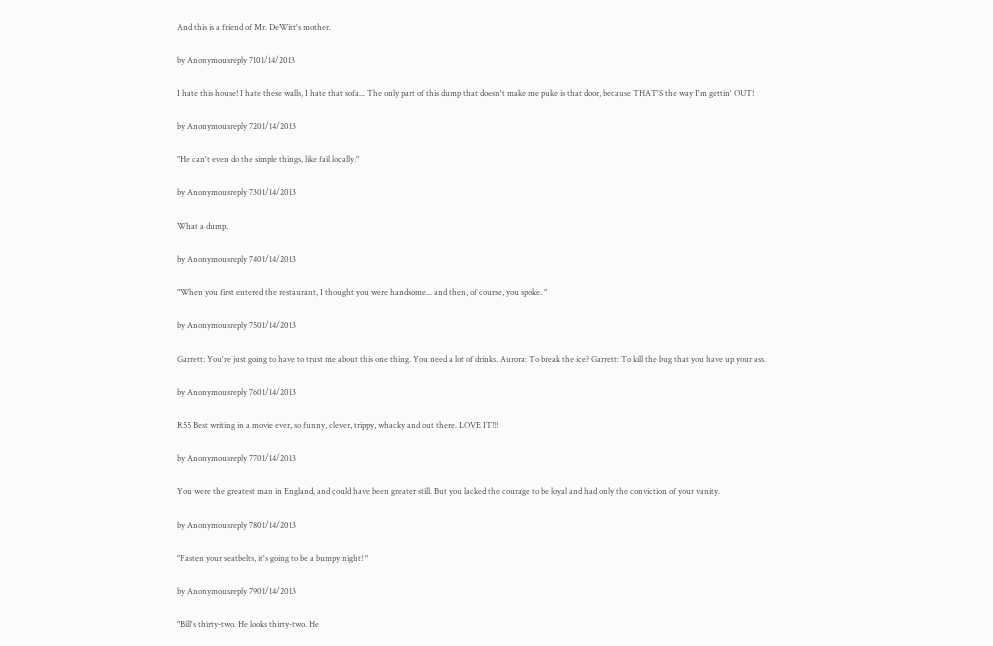And this is a friend of Mr. DeWitt's mother.

by Anonymousreply 7101/14/2013

I hate this house! I hate these walls, I hate that sofa... The only part of this dump that doesn't make me puke is that door, because THAT'S the way I'm gettin' OUT!

by Anonymousreply 7201/14/2013

"He can't even do the simple things, like fail locally."

by Anonymousreply 7301/14/2013

What a dump.

by Anonymousreply 7401/14/2013

"When you first entered the restaurant, I thought you were handsome... and then, of course, you spoke. "

by Anonymousreply 7501/14/2013

Garrett: You're just going to have to trust me about this one thing. You need a lot of drinks. Aurora: To break the ice? Garrett: To kill the bug that you have up your ass.

by Anonymousreply 7601/14/2013

R55 Best writing in a movie ever, so funny, clever, trippy, whacky and out there. LOVE IT!!!

by Anonymousreply 7701/14/2013

You were the greatest man in England, and could have been greater still. But you lacked the courage to be loyal and had only the conviction of your vanity.

by Anonymousreply 7801/14/2013

"Fasten your seatbelts, it's going to be a bumpy night! "

by Anonymousreply 7901/14/2013

"Bill's thirty-two. He looks thirty-two. He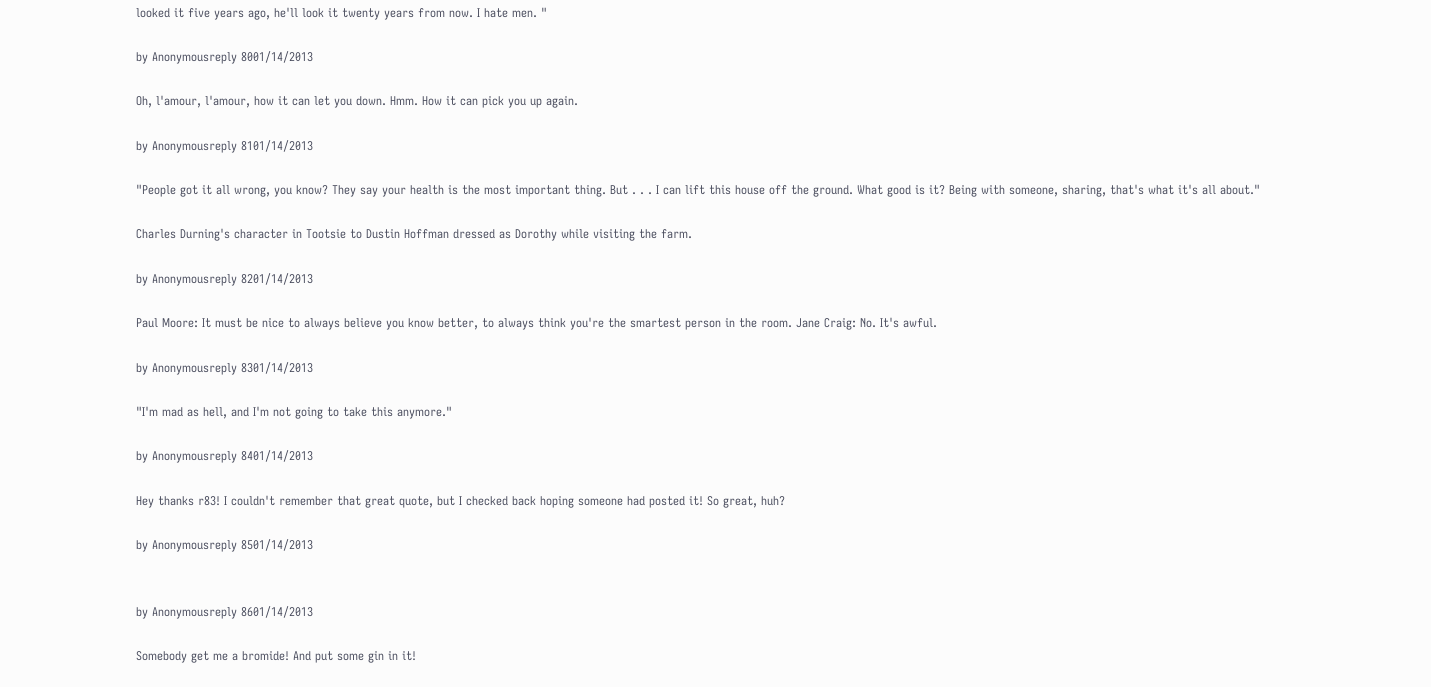looked it five years ago, he'll look it twenty years from now. I hate men. "

by Anonymousreply 8001/14/2013

Oh, l'amour, l'amour, how it can let you down. Hmm. How it can pick you up again.

by Anonymousreply 8101/14/2013

"People got it all wrong, you know? They say your health is the most important thing. But . . . I can lift this house off the ground. What good is it? Being with someone, sharing, that's what it's all about."

Charles Durning's character in Tootsie to Dustin Hoffman dressed as Dorothy while visiting the farm.

by Anonymousreply 8201/14/2013

Paul Moore: It must be nice to always believe you know better, to always think you're the smartest person in the room. Jane Craig: No. It's awful.

by Anonymousreply 8301/14/2013

"I'm mad as hell, and I'm not going to take this anymore."

by Anonymousreply 8401/14/2013

Hey thanks r83! I couldn't remember that great quote, but I checked back hoping someone had posted it! So great, huh?

by Anonymousreply 8501/14/2013


by Anonymousreply 8601/14/2013

Somebody get me a bromide! And put some gin in it!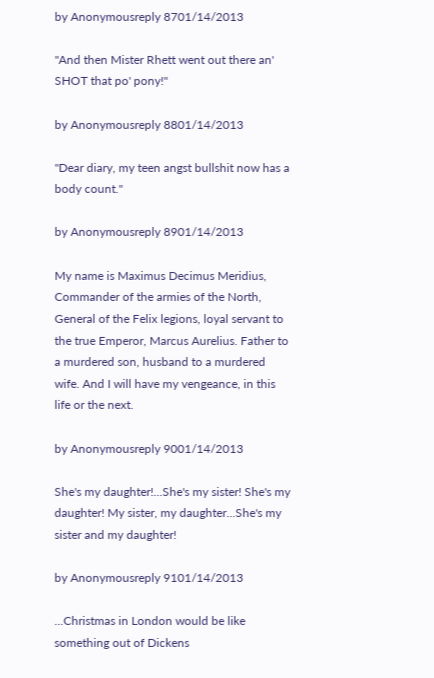by Anonymousreply 8701/14/2013

"And then Mister Rhett went out there an' SHOT that po' pony!"

by Anonymousreply 8801/14/2013

"Dear diary, my teen angst bullshit now has a body count."

by Anonymousreply 8901/14/2013

My name is Maximus Decimus Meridius, Commander of the armies of the North, General of the Felix legions, loyal servant to the true Emperor, Marcus Aurelius. Father to a murdered son, husband to a murdered wife. And I will have my vengeance, in this life or the next.

by Anonymousreply 9001/14/2013

She's my daughter!...She's my sister! She's my daughter! My sister, my daughter...She's my sister and my daughter!

by Anonymousreply 9101/14/2013

...Christmas in London would be like something out of Dickens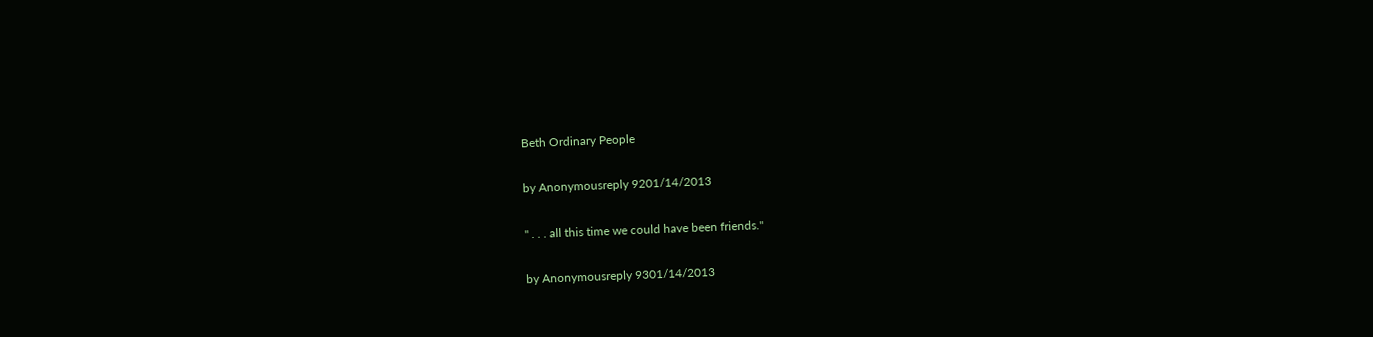Beth Ordinary People

by Anonymousreply 9201/14/2013

" . . . all this time we could have been friends."

by Anonymousreply 9301/14/2013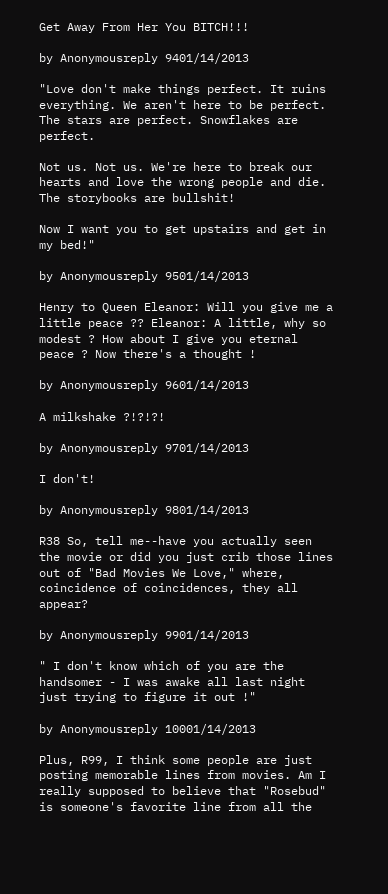Get Away From Her You BITCH!!!

by Anonymousreply 9401/14/2013

"Love don't make things perfect. It ruins everything. We aren't here to be perfect. The stars are perfect. Snowflakes are perfect.

Not us. Not us. We're here to break our hearts and love the wrong people and die. The storybooks are bullshit!

Now I want you to get upstairs and get in my bed!"

by Anonymousreply 9501/14/2013

Henry to Queen Eleanor: Will you give me a little peace ?? Eleanor: A little, why so modest ? How about I give you eternal peace ? Now there's a thought !

by Anonymousreply 9601/14/2013

A milkshake ?!?!?!

by Anonymousreply 9701/14/2013

I don't!

by Anonymousreply 9801/14/2013

R38 So, tell me--have you actually seen the movie or did you just crib those lines out of "Bad Movies We Love," where, coincidence of coincidences, they all appear?

by Anonymousreply 9901/14/2013

" I don't know which of you are the handsomer - I was awake all last night just trying to figure it out !"

by Anonymousreply 10001/14/2013

Plus, R99, I think some people are just posting memorable lines from movies. Am I really supposed to believe that "Rosebud" is someone's favorite line from all the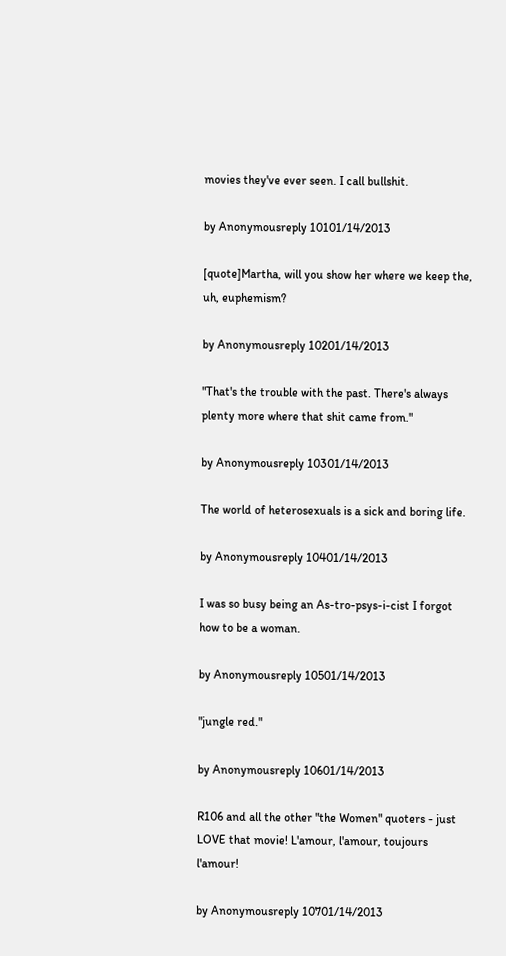movies they've ever seen. I call bullshit.

by Anonymousreply 10101/14/2013

[quote]Martha, will you show her where we keep the, uh, euphemism?

by Anonymousreply 10201/14/2013

"That's the trouble with the past. There's always plenty more where that shit came from."

by Anonymousreply 10301/14/2013

The world of heterosexuals is a sick and boring life.

by Anonymousreply 10401/14/2013

I was so busy being an As-tro-psys-i-cist I forgot how to be a woman.

by Anonymousreply 10501/14/2013

"jungle red."

by Anonymousreply 10601/14/2013

R106 and all the other "the Women" quoters - just LOVE that movie! L'amour, l'amour, toujours l'amour!

by Anonymousreply 10701/14/2013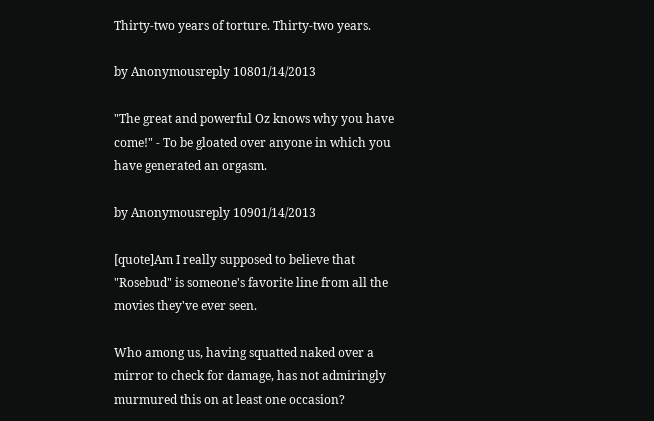Thirty-two years of torture. Thirty-two years.

by Anonymousreply 10801/14/2013

"The great and powerful Oz knows why you have come!" - To be gloated over anyone in which you have generated an orgasm.

by Anonymousreply 10901/14/2013

[quote]Am I really supposed to believe that "Rosebud" is someone's favorite line from all the movies they've ever seen.

Who among us, having squatted naked over a mirror to check for damage, has not admiringly murmured this on at least one occasion?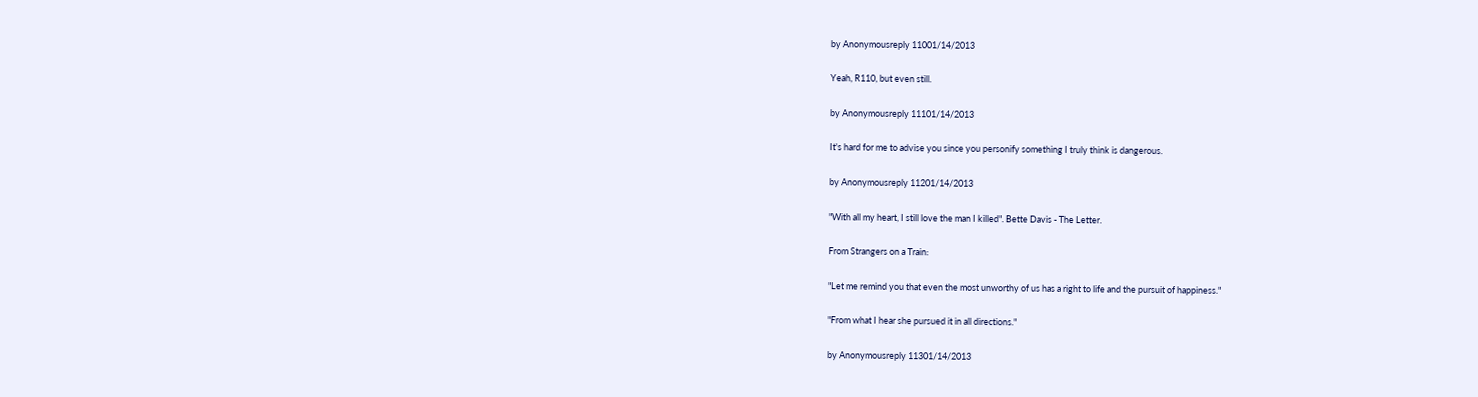by Anonymousreply 11001/14/2013

Yeah, R110, but even still.

by Anonymousreply 11101/14/2013

It's hard for me to advise you since you personify something I truly think is dangerous.

by Anonymousreply 11201/14/2013

"With all my heart, I still love the man I killed". Bette Davis - The Letter.

From Strangers on a Train:

"Let me remind you that even the most unworthy of us has a right to life and the pursuit of happiness."

"From what I hear she pursued it in all directions."

by Anonymousreply 11301/14/2013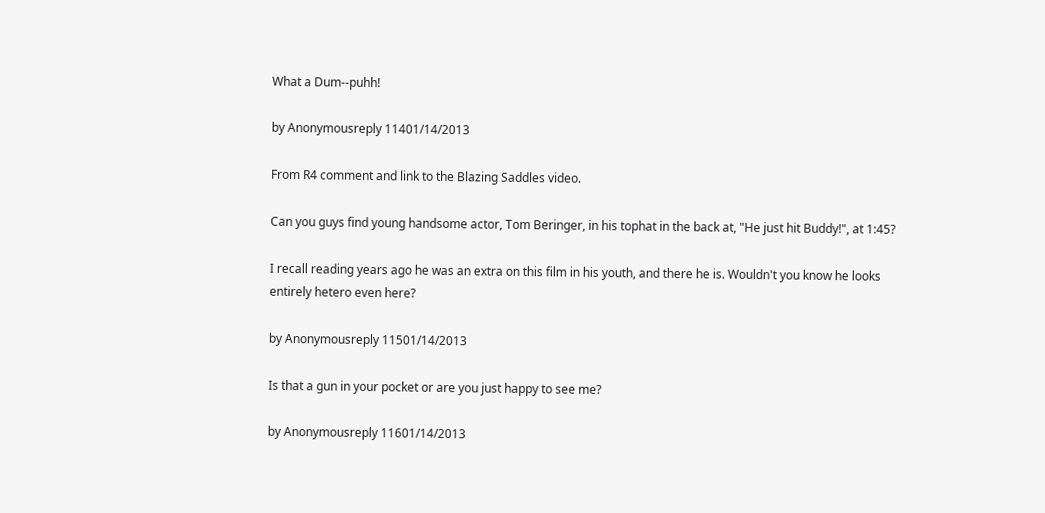What a Dum--puhh!

by Anonymousreply 11401/14/2013

From R4 comment and link to the Blazing Saddles video.

Can you guys find young handsome actor, Tom Beringer, in his tophat in the back at, "He just hit Buddy!", at 1:45?

I recall reading years ago he was an extra on this film in his youth, and there he is. Wouldn't you know he looks entirely hetero even here?

by Anonymousreply 11501/14/2013

Is that a gun in your pocket or are you just happy to see me?

by Anonymousreply 11601/14/2013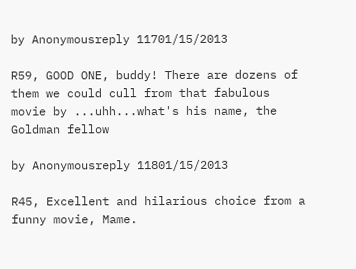by Anonymousreply 11701/15/2013

R59, GOOD ONE, buddy! There are dozens of them we could cull from that fabulous movie by ...uhh...what's his name, the Goldman fellow

by Anonymousreply 11801/15/2013

R45, Excellent and hilarious choice from a funny movie, Mame.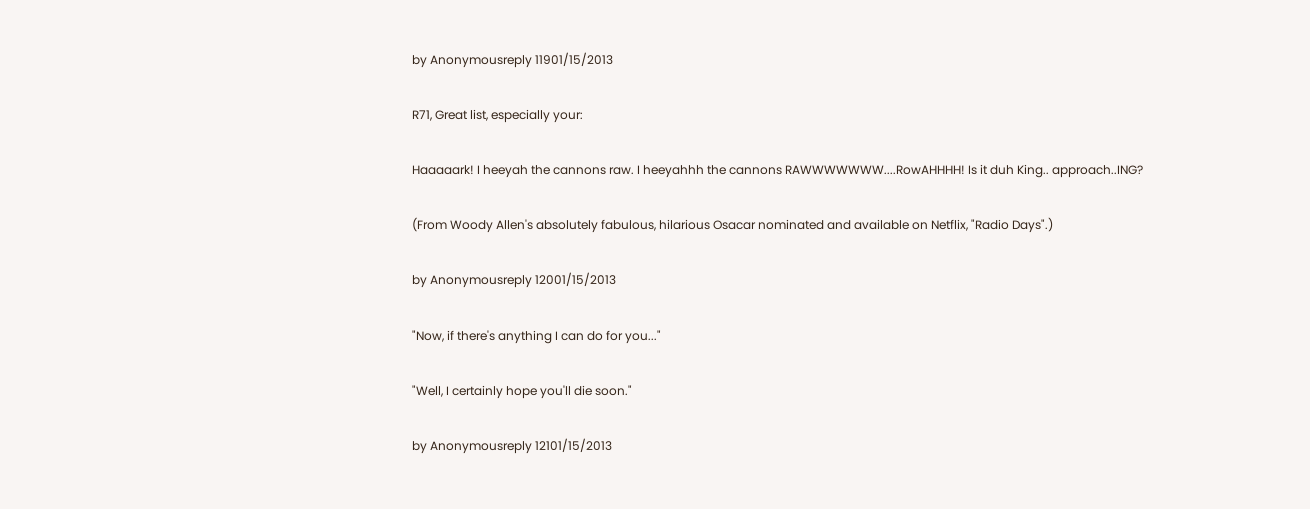by Anonymousreply 11901/15/2013

R71, Great list, especially your:

Haaaaark! I heeyah the cannons raw. I heeyahhh the cannons RAWWWWWWW....RowAHHHH! Is it duh King.. approach..ING?

(From Woody Allen's absolutely fabulous, hilarious Osacar nominated and available on Netflix, "Radio Days".)

by Anonymousreply 12001/15/2013

"Now, if there's anything I can do for you..."

"Well, I certainly hope you'll die soon."

by Anonymousreply 12101/15/2013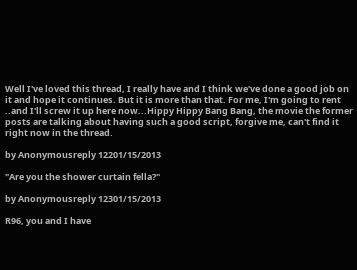Well I've loved this thread, I really have and I think we've done a good job on it and hope it continues. But it is more than that. For me, I'm going to rent ..and I'll screw it up here now...Hippy Hippy Bang Bang, the movie the former posts are talking about having such a good script, forgive me, can't find it right now in the thread.

by Anonymousreply 12201/15/2013

"Are you the shower curtain fella?"

by Anonymousreply 12301/15/2013

R96, you and I have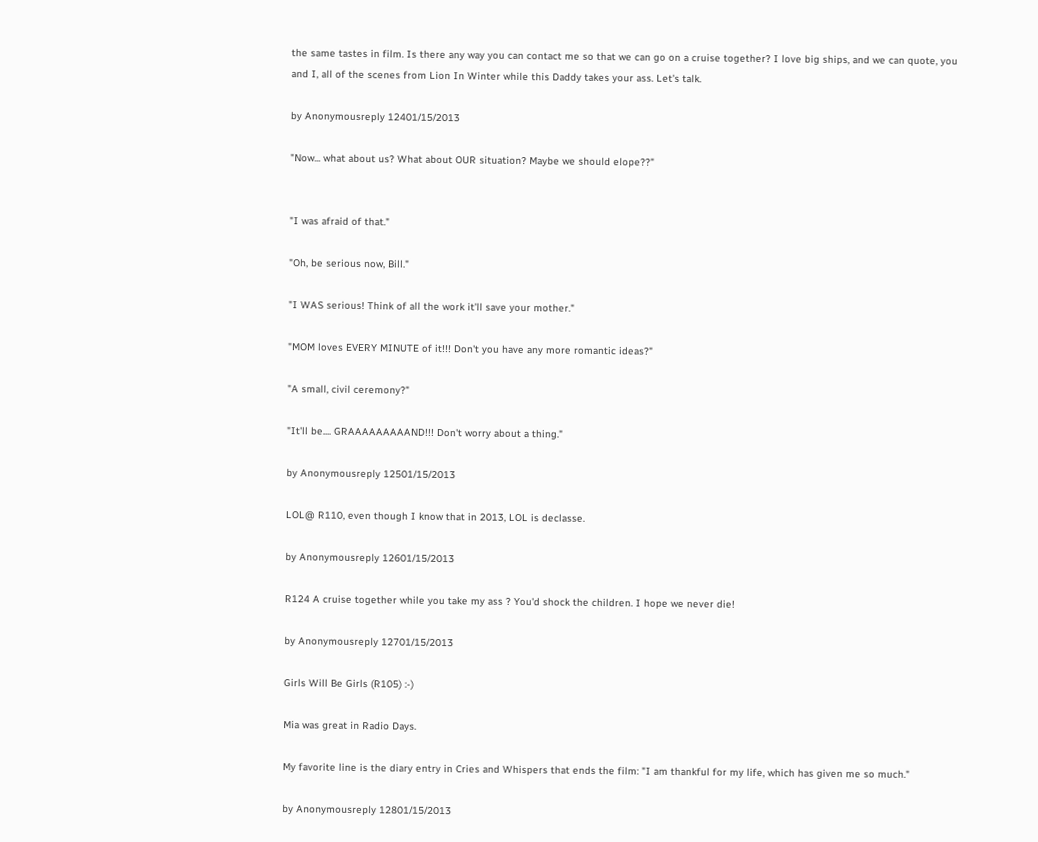the same tastes in film. Is there any way you can contact me so that we can go on a cruise together? I love big ships, and we can quote, you and I, all of the scenes from Lion In Winter while this Daddy takes your ass. Let's talk.

by Anonymousreply 12401/15/2013

"Now... what about us? What about OUR situation? Maybe we should elope??"


"I was afraid of that."

"Oh, be serious now, Bill."

"I WAS serious! Think of all the work it'll save your mother."

"MOM loves EVERY MINUTE of it!!! Don't you have any more romantic ideas?"

"A small, civil ceremony?"

"It'll be.... GRAAAAAAAAAND!!! Don't worry about a thing."

by Anonymousreply 12501/15/2013

LOL@ R110, even though I know that in 2013, LOL is declasse.

by Anonymousreply 12601/15/2013

R124 A cruise together while you take my ass ? You'd shock the children. I hope we never die!

by Anonymousreply 12701/15/2013

Girls Will Be Girls (R105) :-)

Mia was great in Radio Days.

My favorite line is the diary entry in Cries and Whispers that ends the film: "I am thankful for my life, which has given me so much."

by Anonymousreply 12801/15/2013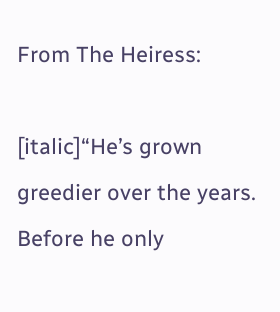From The Heiress:

[italic]“He’s grown greedier over the years. Before he only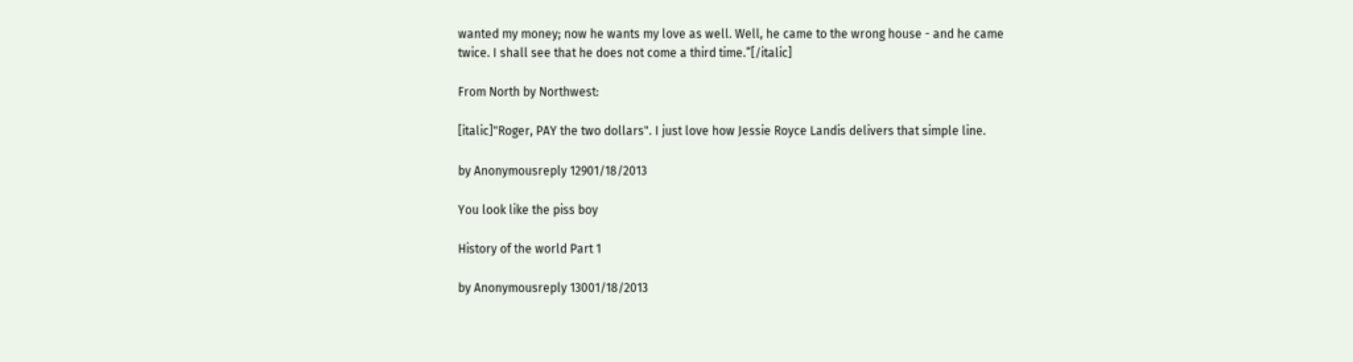wanted my money; now he wants my love as well. Well, he came to the wrong house - and he came twice. I shall see that he does not come a third time.”[/italic]

From North by Northwest:

[italic]"Roger, PAY the two dollars". I just love how Jessie Royce Landis delivers that simple line.

by Anonymousreply 12901/18/2013

You look like the piss boy

History of the world Part 1

by Anonymousreply 13001/18/2013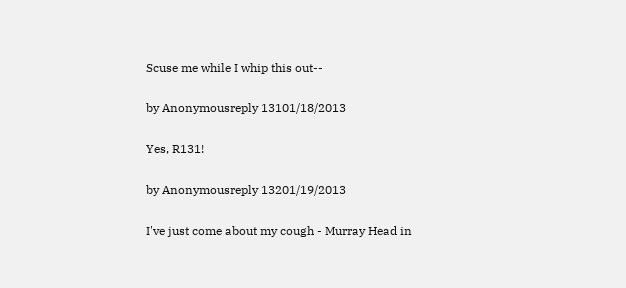Scuse me while I whip this out--

by Anonymousreply 13101/18/2013

Yes, R131!

by Anonymousreply 13201/19/2013

I've just come about my cough - Murray Head in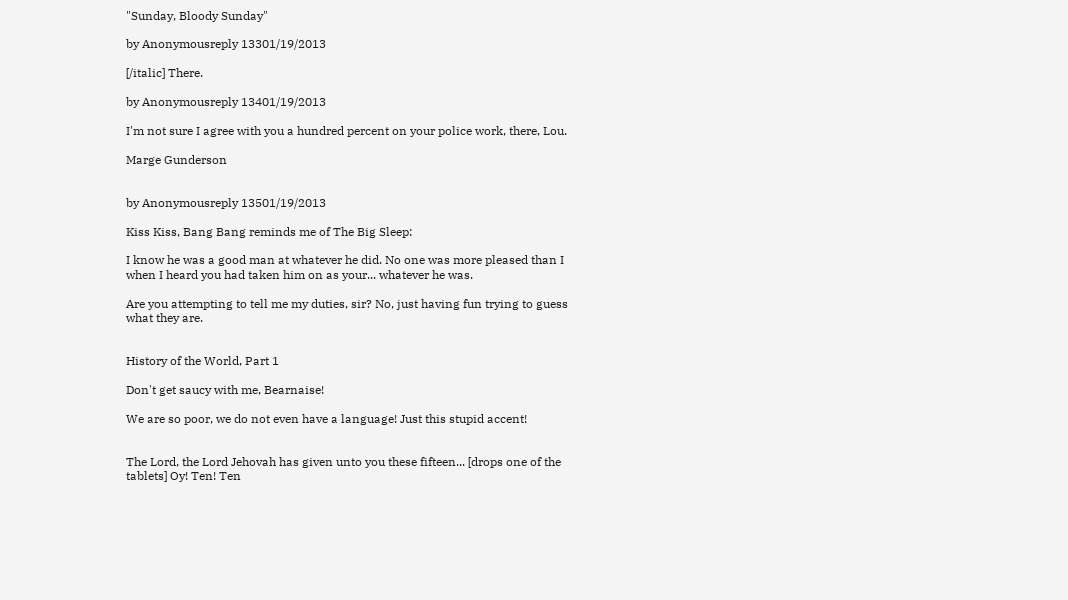"Sunday, Bloody Sunday"

by Anonymousreply 13301/19/2013

[/italic] There.

by Anonymousreply 13401/19/2013

I'm not sure I agree with you a hundred percent on your police work, there, Lou.

Marge Gunderson


by Anonymousreply 13501/19/2013

Kiss Kiss, Bang Bang reminds me of The Big Sleep:

I know he was a good man at whatever he did. No one was more pleased than I when I heard you had taken him on as your... whatever he was.

Are you attempting to tell me my duties, sir? No, just having fun trying to guess what they are.


History of the World, Part 1

Don't get saucy with me, Bearnaise!

We are so poor, we do not even have a language! Just this stupid accent!


The Lord, the Lord Jehovah has given unto you these fifteen... [drops one of the tablets] Oy! Ten! Ten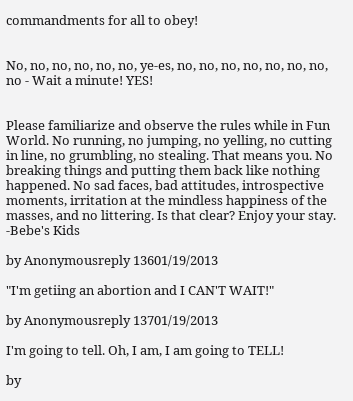commandments for all to obey!


No, no, no, no, no, no, ye-es, no, no, no, no, no, no, no, no - Wait a minute! YES!


Please familiarize and observe the rules while in Fun World. No running, no jumping, no yelling, no cutting in line, no grumbling, no stealing. That means you. No breaking things and putting them back like nothing happened. No sad faces, bad attitudes, introspective moments, irritation at the mindless happiness of the masses, and no littering. Is that clear? Enjoy your stay. -Bebe's Kids

by Anonymousreply 13601/19/2013

"I'm getiing an abortion and I CAN'T WAIT!"

by Anonymousreply 13701/19/2013

I'm going to tell. Oh, I am, I am going to TELL!

by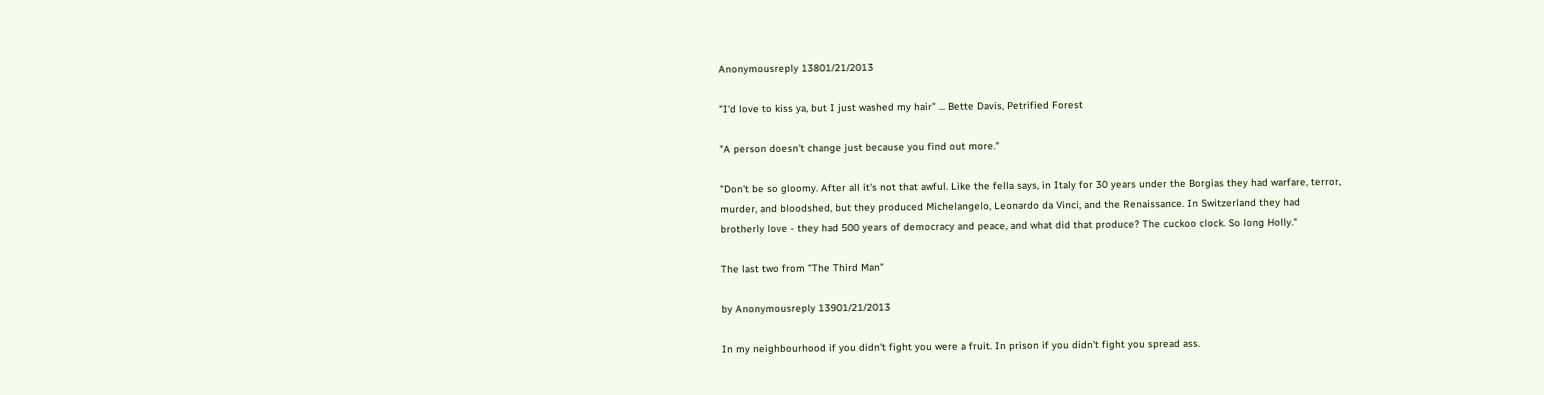Anonymousreply 13801/21/2013

"I'd love to kiss ya, but I just washed my hair" ... Bette Davis, Petrified Forest

"A person doesn't change just because you find out more."

"Don't be so gloomy. After all it's not that awful. Like the fella says, in Italy for 30 years under the Borgias they had warfare, terror, murder, and bloodshed, but they produced Michelangelo, Leonardo da Vinci, and the Renaissance. In Switzerland they had brotherly love - they had 500 years of democracy and peace, and what did that produce? The cuckoo clock. So long Holly."

The last two from "The Third Man"

by Anonymousreply 13901/21/2013

In my neighbourhood if you didn't fight you were a fruit. In prison if you didn't fight you spread ass.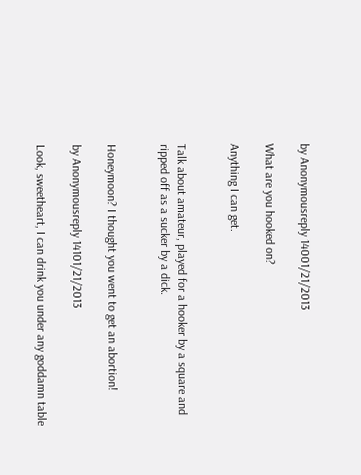by Anonymousreply 14001/21/2013

What are you hooked on?

Anything I can get.


Talk about amateur, played for a hooker by a square and ripped off as a sucker by a dick.


Honeymoon? I thought you went to get an abortion!

by Anonymousreply 14101/21/2013

Look, sweetheart, I can drink you under any goddamn table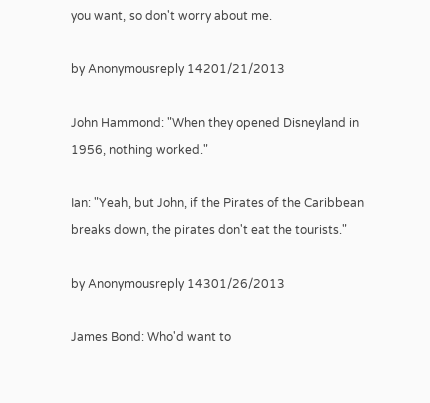you want, so don't worry about me.

by Anonymousreply 14201/21/2013

John Hammond: "When they opened Disneyland in 1956, nothing worked."

Ian: "Yeah, but John, if the Pirates of the Caribbean breaks down, the pirates don't eat the tourists."

by Anonymousreply 14301/26/2013

James Bond: Who'd want to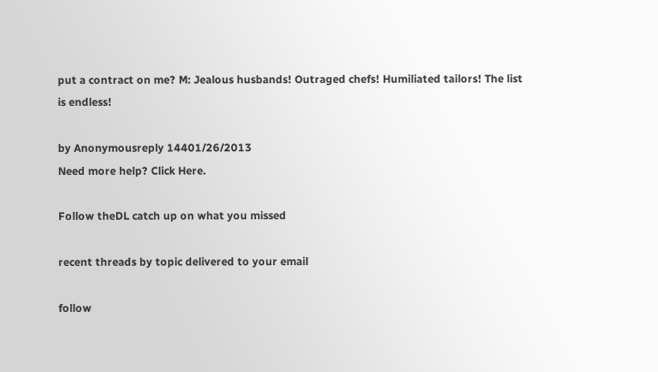put a contract on me? M: Jealous husbands! Outraged chefs! Humiliated tailors! The list is endless!

by Anonymousreply 14401/26/2013
Need more help? Click Here.

Follow theDL catch up on what you missed

recent threads by topic delivered to your email

follow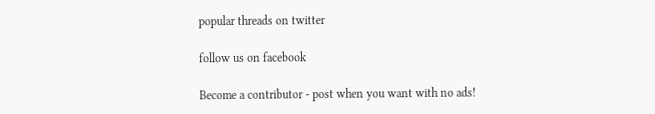popular threads on twitter

follow us on facebook

Become a contributor - post when you want with no ads!